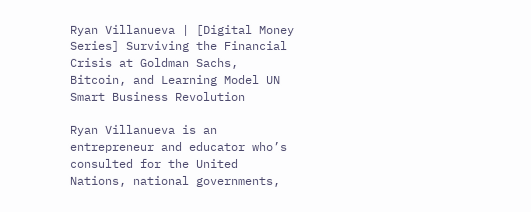Ryan Villanueva | [Digital Money Series] Surviving the Financial Crisis at Goldman Sachs, Bitcoin, and Learning Model UN
Smart Business Revolution

Ryan Villanueva is an entrepreneur and educator who’s consulted for the United Nations, national governments,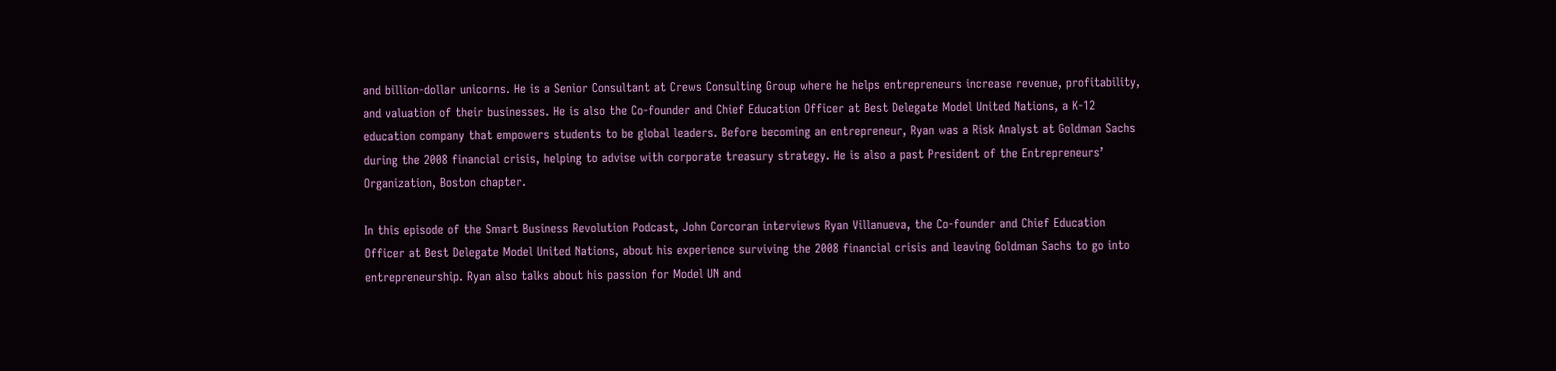and billion-dollar unicorns. He is a Senior Consultant at Crews Consulting Group where he helps entrepreneurs increase revenue, profitability, and valuation of their businesses. He is also the Co-founder and Chief Education Officer at Best Delegate Model United Nations, a K-12 education company that empowers students to be global leaders. Before becoming an entrepreneur, Ryan was a Risk Analyst at Goldman Sachs during the 2008 financial crisis, helping to advise with corporate treasury strategy. He is also a past President of the Entrepreneurs’ Organization, Boston chapter.

In this episode of the Smart Business Revolution Podcast, John Corcoran interviews Ryan Villanueva, the Co-founder and Chief Education Officer at Best Delegate Model United Nations, about his experience surviving the 2008 financial crisis and leaving Goldman Sachs to go into entrepreneurship. Ryan also talks about his passion for Model UN and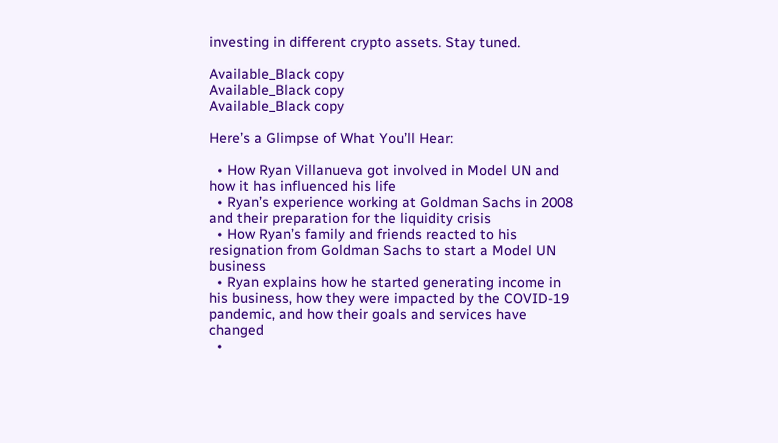investing in different crypto assets. Stay tuned.

Available_Black copy
Available_Black copy
Available_Black copy

Here’s a Glimpse of What You’ll Hear:

  • How Ryan Villanueva got involved in Model UN and how it has influenced his life
  • Ryan’s experience working at Goldman Sachs in 2008 and their preparation for the liquidity crisis
  • How Ryan’s family and friends reacted to his resignation from Goldman Sachs to start a Model UN business
  • Ryan explains how he started generating income in his business, how they were impacted by the COVID-19 pandemic, and how their goals and services have changed
  •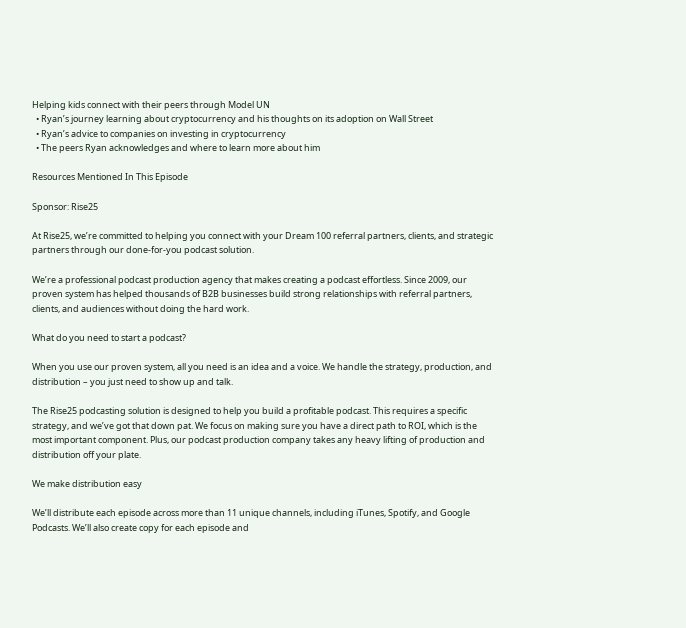Helping kids connect with their peers through Model UN
  • Ryan’s journey learning about cryptocurrency and his thoughts on its adoption on Wall Street
  • Ryan’s advice to companies on investing in cryptocurrency
  • The peers Ryan acknowledges and where to learn more about him

Resources Mentioned In This Episode

Sponsor: Rise25

At Rise25, we’re committed to helping you connect with your Dream 100 referral partners, clients, and strategic partners through our done-for-you podcast solution.

We’re a professional podcast production agency that makes creating a podcast effortless. Since 2009, our proven system has helped thousands of B2B businesses build strong relationships with referral partners, clients, and audiences without doing the hard work.

What do you need to start a podcast?

When you use our proven system, all you need is an idea and a voice. We handle the strategy, production, and distribution – you just need to show up and talk.

The Rise25 podcasting solution is designed to help you build a profitable podcast. This requires a specific strategy, and we’ve got that down pat. We focus on making sure you have a direct path to ROI, which is the most important component. Plus, our podcast production company takes any heavy lifting of production and distribution off your plate.

We make distribution easy

We’ll distribute each episode across more than 11 unique channels, including iTunes, Spotify, and Google Podcasts. We’ll also create copy for each episode and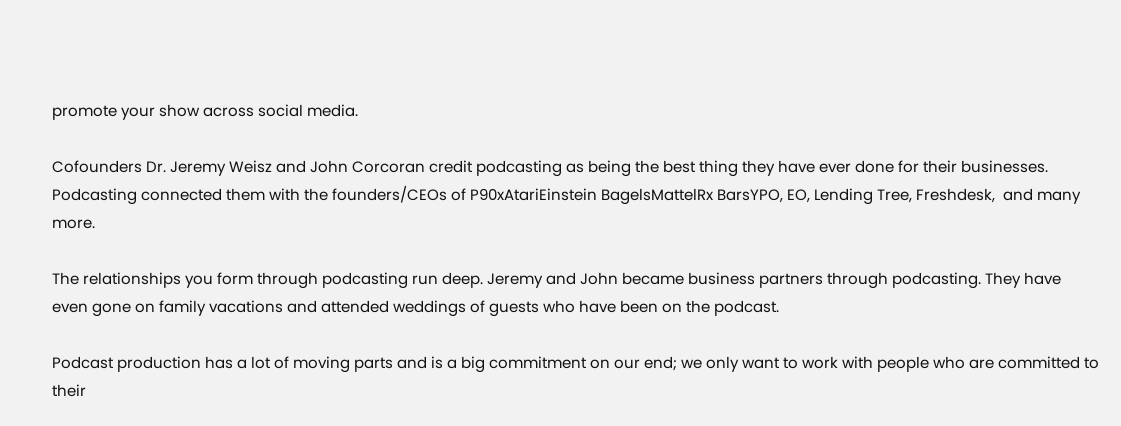promote your show across social media.

Cofounders Dr. Jeremy Weisz and John Corcoran credit podcasting as being the best thing they have ever done for their businesses. Podcasting connected them with the founders/CEOs of P90xAtariEinstein BagelsMattelRx BarsYPO, EO, Lending Tree, Freshdesk,  and many more.

The relationships you form through podcasting run deep. Jeremy and John became business partners through podcasting. They have even gone on family vacations and attended weddings of guests who have been on the podcast.

Podcast production has a lot of moving parts and is a big commitment on our end; we only want to work with people who are committed to their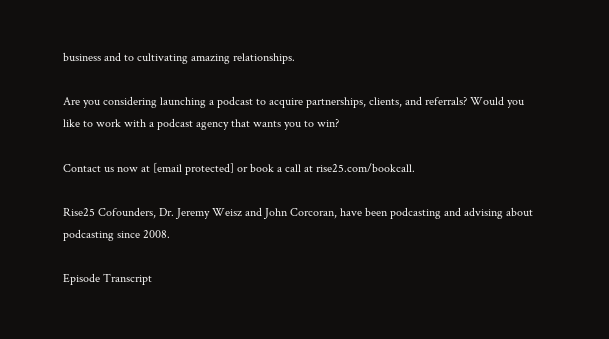business and to cultivating amazing relationships.

Are you considering launching a podcast to acquire partnerships, clients, and referrals? Would you like to work with a podcast agency that wants you to win?

Contact us now at [email protected] or book a call at rise25.com/bookcall.

Rise25 Cofounders, Dr. Jeremy Weisz and John Corcoran, have been podcasting and advising about podcasting since 2008.

Episode Transcript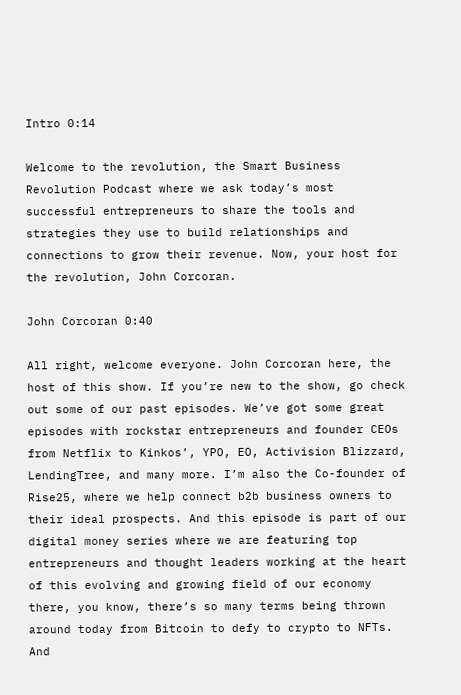Intro 0:14

Welcome to the revolution, the Smart Business Revolution Podcast where we ask today’s most successful entrepreneurs to share the tools and strategies they use to build relationships and connections to grow their revenue. Now, your host for the revolution, John Corcoran.

John Corcoran 0:40

All right, welcome everyone. John Corcoran here, the host of this show. If you’re new to the show, go check out some of our past episodes. We’ve got some great episodes with rockstar entrepreneurs and founder CEOs from Netflix to Kinkos’, YPO, EO, Activision Blizzard, LendingTree, and many more. I’m also the Co-founder of Rise25, where we help connect b2b business owners to their ideal prospects. And this episode is part of our digital money series where we are featuring top entrepreneurs and thought leaders working at the heart of this evolving and growing field of our economy there, you know, there’s so many terms being thrown around today from Bitcoin to defy to crypto to NFTs. And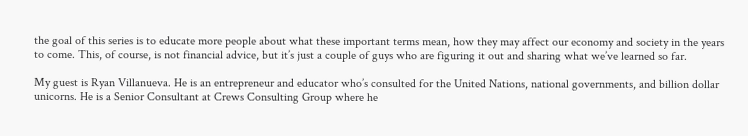the goal of this series is to educate more people about what these important terms mean, how they may affect our economy and society in the years to come. This, of course, is not financial advice, but it’s just a couple of guys who are figuring it out and sharing what we’ve learned so far.

My guest is Ryan Villanueva. He is an entrepreneur and educator who’s consulted for the United Nations, national governments, and billion dollar unicorns. He is a Senior Consultant at Crews Consulting Group where he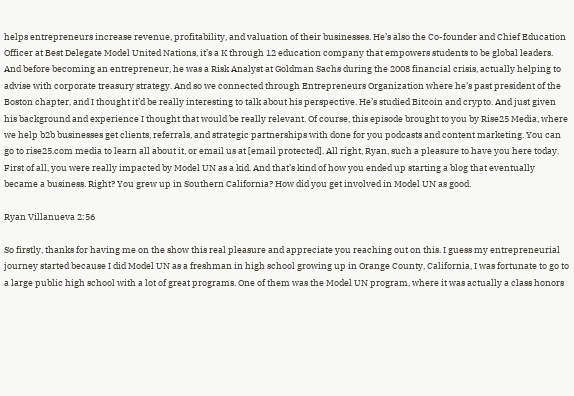helps entrepreneurs increase revenue, profitability, and valuation of their businesses. He’s also the Co-founder and Chief Education Officer at Best Delegate Model United Nations, it’s a K through 12 education company that empowers students to be global leaders. And before becoming an entrepreneur, he was a Risk Analyst at Goldman Sachs during the 2008 financial crisis, actually helping to advise with corporate treasury strategy. And so we connected through Entrepreneurs Organization where he’s past president of the Boston chapter, and I thought it’d be really interesting to talk about his perspective. He’s studied Bitcoin and crypto. And just given his background and experience I thought that would be really relevant. Of course, this episode brought to you by Rise25 Media, where we help b2b businesses get clients, referrals, and strategic partnerships with done for you podcasts and content marketing. You can go to rise25.com media to learn all about it, or email us at [email protected]. All right, Ryan, such a pleasure to have you here today. First of all, you were really impacted by Model UN as a kid. And that’s kind of how you ended up starting a blog that eventually became a business. Right? You grew up in Southern California? How did you get involved in Model UN as good.

Ryan Villanueva 2:56

So firstly, thanks for having me on the show this real pleasure and appreciate you reaching out on this. I guess my entrepreneurial journey started because I did Model UN as a freshman in high school growing up in Orange County, California, I was fortunate to go to a large public high school with a lot of great programs. One of them was the Model UN program, where it was actually a class honors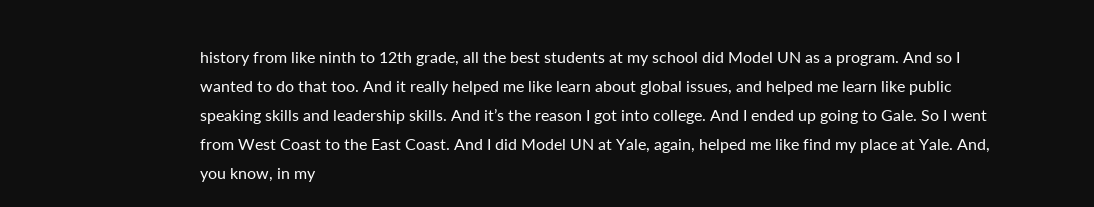history from like ninth to 12th grade, all the best students at my school did Model UN as a program. And so I wanted to do that too. And it really helped me like learn about global issues, and helped me learn like public speaking skills and leadership skills. And it’s the reason I got into college. And I ended up going to Gale. So I went from West Coast to the East Coast. And I did Model UN at Yale, again, helped me like find my place at Yale. And, you know, in my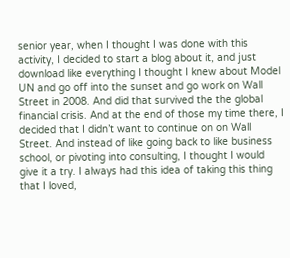senior year, when I thought I was done with this activity, I decided to start a blog about it, and just download like everything I thought I knew about Model UN and go off into the sunset and go work on Wall Street in 2008. And did that survived the the global financial crisis. And at the end of those my time there, I decided that I didn’t want to continue on on Wall Street. And instead of like going back to like business school, or pivoting into consulting, I thought I would give it a try. I always had this idea of taking this thing that I loved,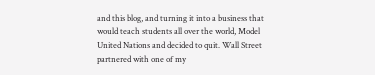and this blog, and turning it into a business that would teach students all over the world, Model United Nations and decided to quit. Wall Street partnered with one of my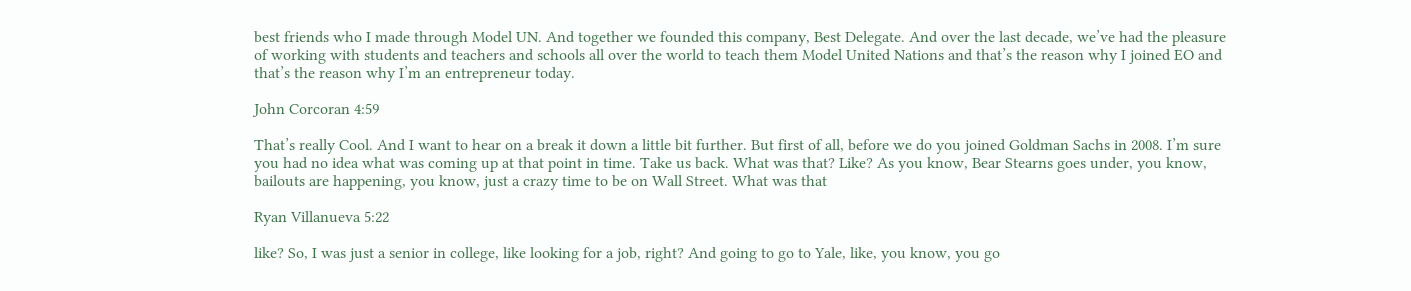best friends who I made through Model UN. And together we founded this company, Best Delegate. And over the last decade, we’ve had the pleasure of working with students and teachers and schools all over the world to teach them Model United Nations and that’s the reason why I joined EO and that’s the reason why I’m an entrepreneur today.

John Corcoran 4:59

That’s really Cool. And I want to hear on a break it down a little bit further. But first of all, before we do you joined Goldman Sachs in 2008. I’m sure you had no idea what was coming up at that point in time. Take us back. What was that? Like? As you know, Bear Stearns goes under, you know, bailouts are happening, you know, just a crazy time to be on Wall Street. What was that

Ryan Villanueva 5:22

like? So, I was just a senior in college, like looking for a job, right? And going to go to Yale, like, you know, you go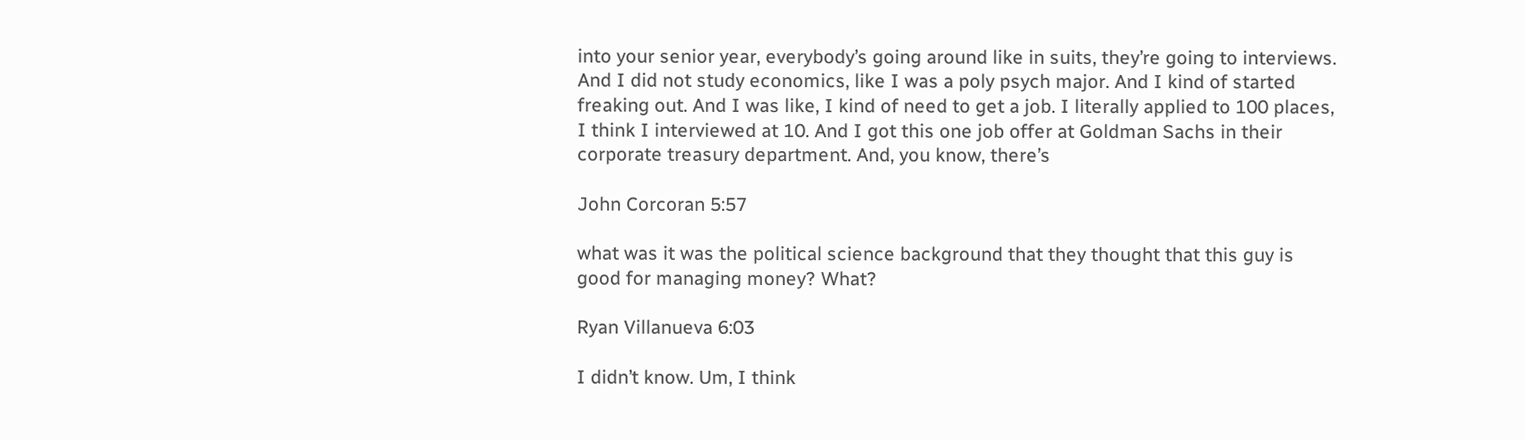into your senior year, everybody’s going around like in suits, they’re going to interviews. And I did not study economics, like I was a poly psych major. And I kind of started freaking out. And I was like, I kind of need to get a job. I literally applied to 100 places, I think I interviewed at 10. And I got this one job offer at Goldman Sachs in their corporate treasury department. And, you know, there’s

John Corcoran 5:57

what was it was the political science background that they thought that this guy is good for managing money? What?

Ryan Villanueva 6:03

I didn’t know. Um, I think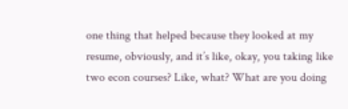one thing that helped because they looked at my resume, obviously, and it’s like, okay, you taking like two econ courses? Like, what? What are you doing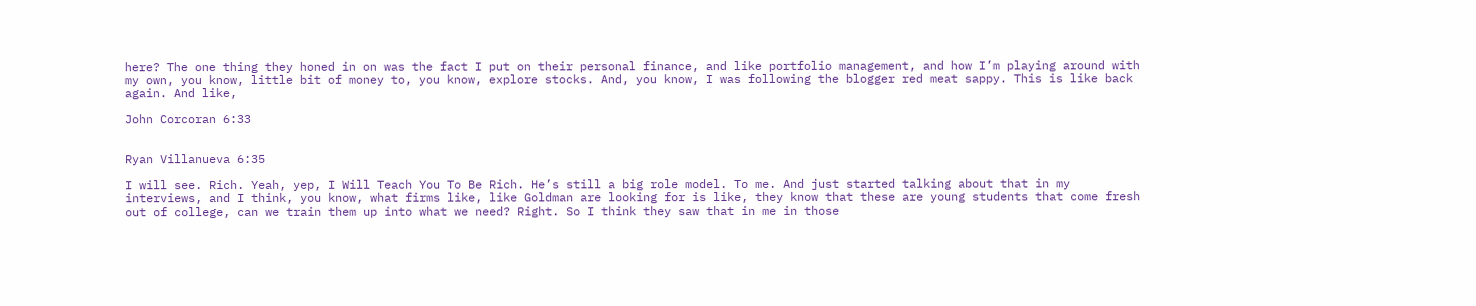here? The one thing they honed in on was the fact I put on their personal finance, and like portfolio management, and how I’m playing around with my own, you know, little bit of money to, you know, explore stocks. And, you know, I was following the blogger red meat sappy. This is like back again. And like,

John Corcoran 6:33


Ryan Villanueva 6:35

I will see. Rich. Yeah, yep, I Will Teach You To Be Rich. He’s still a big role model. To me. And just started talking about that in my interviews, and I think, you know, what firms like, like Goldman are looking for is like, they know that these are young students that come fresh out of college, can we train them up into what we need? Right. So I think they saw that in me in those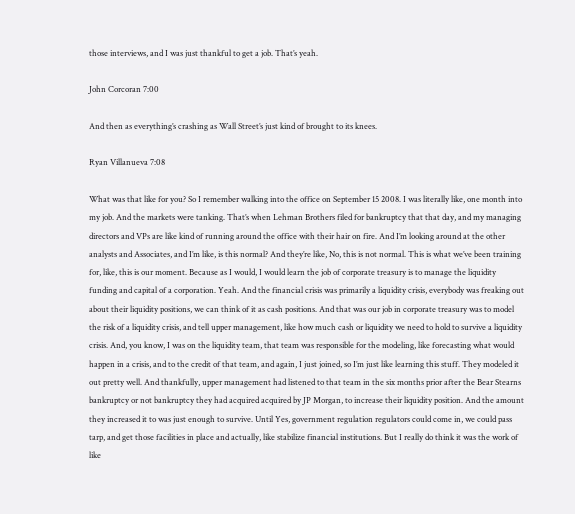those interviews, and I was just thankful to get a job. That’s yeah.

John Corcoran 7:00

And then as everything’s crashing as Wall Street’s just kind of brought to its knees.

Ryan Villanueva 7:08

What was that like for you? So I remember walking into the office on September 15 2008. I was literally like, one month into my job. And the markets were tanking. That’s when Lehman Brothers filed for bankruptcy that that day, and my managing directors and VPs are like kind of running around the office with their hair on fire. And I’m looking around at the other analysts and Associates, and I’m like, is this normal? And they’re like, No, this is not normal. This is what we’ve been training for, like, this is our moment. Because as I would, I would learn the job of corporate treasury is to manage the liquidity funding and capital of a corporation. Yeah. And the financial crisis was primarily a liquidity crisis, everybody was freaking out about their liquidity positions, we can think of it as cash positions. And that was our job in corporate treasury was to model the risk of a liquidity crisis, and tell upper management, like how much cash or liquidity we need to hold to survive a liquidity crisis. And, you know, I was on the liquidity team, that team was responsible for the modeling, like forecasting what would happen in a crisis, and to the credit of that team, and again, I just joined, so I’m just like learning this stuff. They modeled it out pretty well. And thankfully, upper management had listened to that team in the six months prior after the Bear Stearns bankruptcy or not bankruptcy they had acquired acquired by JP Morgan, to increase their liquidity position. And the amount they increased it to was just enough to survive. Until Yes, government regulation regulators could come in, we could pass tarp, and get those facilities in place and actually, like stabilize financial institutions. But I really do think it was the work of like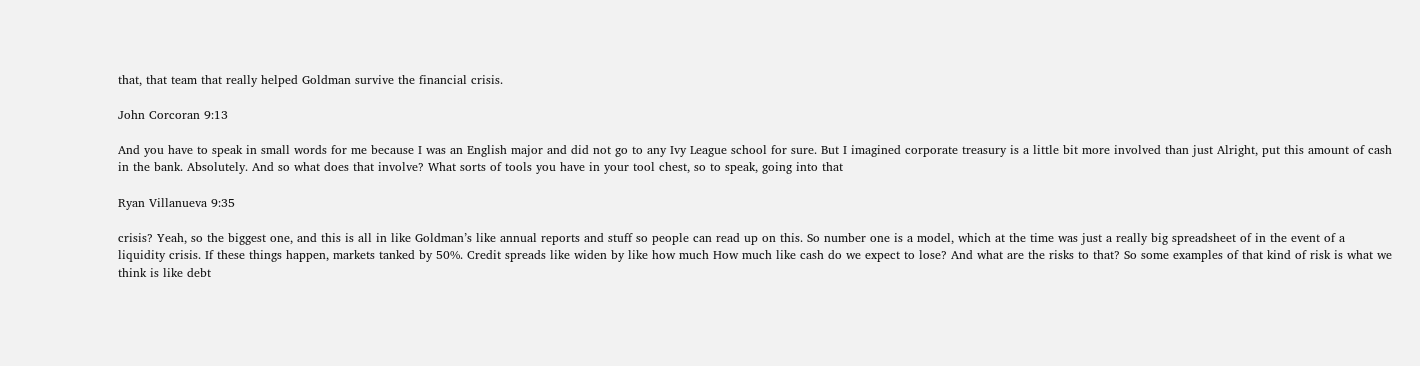that, that team that really helped Goldman survive the financial crisis.

John Corcoran 9:13

And you have to speak in small words for me because I was an English major and did not go to any Ivy League school for sure. But I imagined corporate treasury is a little bit more involved than just Alright, put this amount of cash in the bank. Absolutely. And so what does that involve? What sorts of tools you have in your tool chest, so to speak, going into that

Ryan Villanueva 9:35

crisis? Yeah, so the biggest one, and this is all in like Goldman’s like annual reports and stuff so people can read up on this. So number one is a model, which at the time was just a really big spreadsheet of in the event of a liquidity crisis. If these things happen, markets tanked by 50%. Credit spreads like widen by like how much How much like cash do we expect to lose? And what are the risks to that? So some examples of that kind of risk is what we think is like debt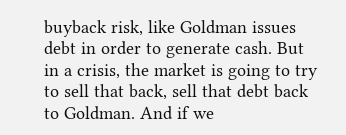buyback risk, like Goldman issues debt in order to generate cash. But in a crisis, the market is going to try to sell that back, sell that debt back to Goldman. And if we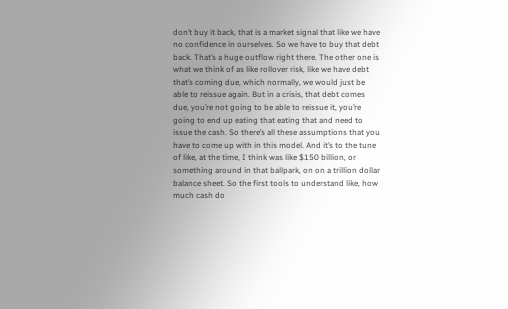don’t buy it back, that is a market signal that like we have no confidence in ourselves. So we have to buy that debt back. That’s a huge outflow right there. The other one is what we think of as like rollover risk, like we have debt that’s coming due, which normally, we would just be able to reissue again. But in a crisis, that debt comes due, you’re not going to be able to reissue it, you’re going to end up eating that eating that and need to issue the cash. So there’s all these assumptions that you have to come up with in this model. And it’s to the tune of like, at the time, I think was like $150 billion, or something around in that ballpark, on on a trillion dollar balance sheet. So the first tools to understand like, how much cash do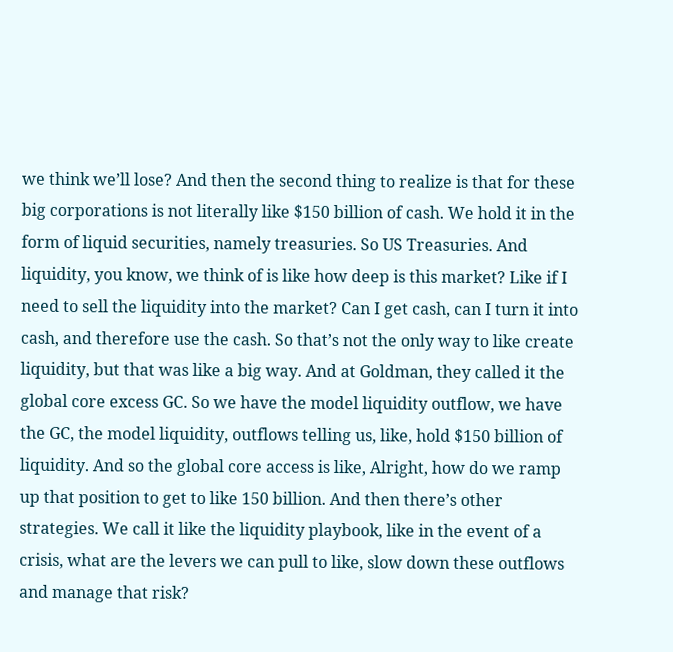we think we’ll lose? And then the second thing to realize is that for these big corporations is not literally like $150 billion of cash. We hold it in the form of liquid securities, namely treasuries. So US Treasuries. And liquidity, you know, we think of is like how deep is this market? Like if I need to sell the liquidity into the market? Can I get cash, can I turn it into cash, and therefore use the cash. So that’s not the only way to like create liquidity, but that was like a big way. And at Goldman, they called it the global core excess GC. So we have the model liquidity outflow, we have the GC, the model liquidity, outflows telling us, like, hold $150 billion of liquidity. And so the global core access is like, Alright, how do we ramp up that position to get to like 150 billion. And then there’s other strategies. We call it like the liquidity playbook, like in the event of a crisis, what are the levers we can pull to like, slow down these outflows and manage that risk?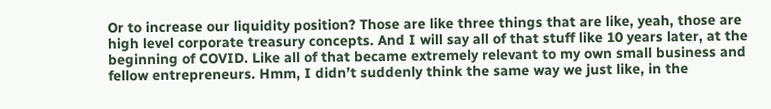Or to increase our liquidity position? Those are like three things that are like, yeah, those are high level corporate treasury concepts. And I will say all of that stuff like 10 years later, at the beginning of COVID. Like all of that became extremely relevant to my own small business and fellow entrepreneurs. Hmm, I didn’t suddenly think the same way we just like, in the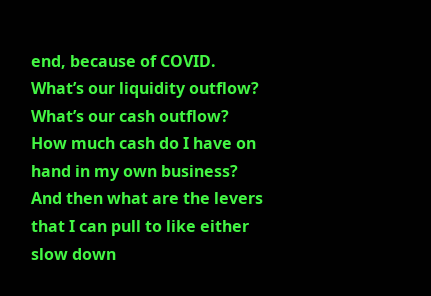end, because of COVID. What’s our liquidity outflow? What’s our cash outflow? How much cash do I have on hand in my own business? And then what are the levers that I can pull to like either slow down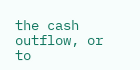the cash outflow, or to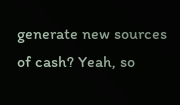generate new sources of cash? Yeah, so